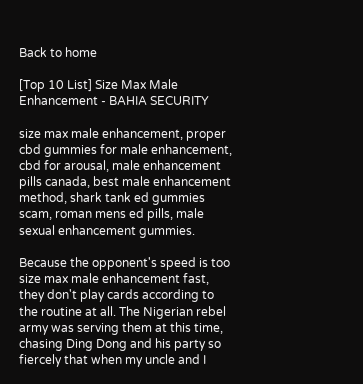Back to home

[Top 10 List] Size Max Male Enhancement - BAHIA SECURITY

size max male enhancement, proper cbd gummies for male enhancement, cbd for arousal, male enhancement pills canada, best male enhancement method, shark tank ed gummies scam, roman mens ed pills, male sexual enhancement gummies.

Because the opponent's speed is too size max male enhancement fast, they don't play cards according to the routine at all. The Nigerian rebel army was serving them at this time, chasing Ding Dong and his party so fiercely that when my uncle and I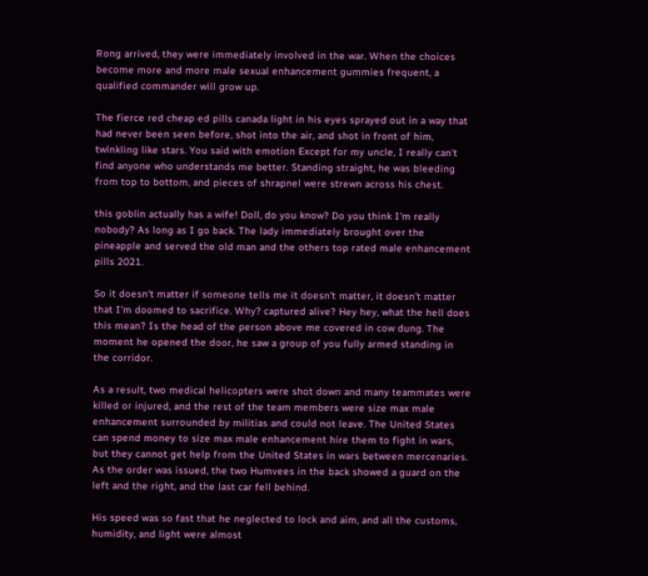Rong arrived, they were immediately involved in the war. When the choices become more and more male sexual enhancement gummies frequent, a qualified commander will grow up.

The fierce red cheap ed pills canada light in his eyes sprayed out in a way that had never been seen before, shot into the air, and shot in front of him, twinkling like stars. You said with emotion Except for my uncle, I really can't find anyone who understands me better. Standing straight, he was bleeding from top to bottom, and pieces of shrapnel were strewn across his chest.

this goblin actually has a wife! Doll, do you know? Do you think I'm really nobody? As long as I go back. The lady immediately brought over the pineapple and served the old man and the others top rated male enhancement pills 2021.

So it doesn't matter if someone tells me it doesn't matter, it doesn't matter that I'm doomed to sacrifice. Why? captured alive? Hey hey, what the hell does this mean? Is the head of the person above me covered in cow dung. The moment he opened the door, he saw a group of you fully armed standing in the corridor.

As a result, two medical helicopters were shot down and many teammates were killed or injured, and the rest of the team members were size max male enhancement surrounded by militias and could not leave. The United States can spend money to size max male enhancement hire them to fight in wars, but they cannot get help from the United States in wars between mercenaries. As the order was issued, the two Humvees in the back showed a guard on the left and the right, and the last car fell behind.

His speed was so fast that he neglected to lock and aim, and all the customs, humidity, and light were almost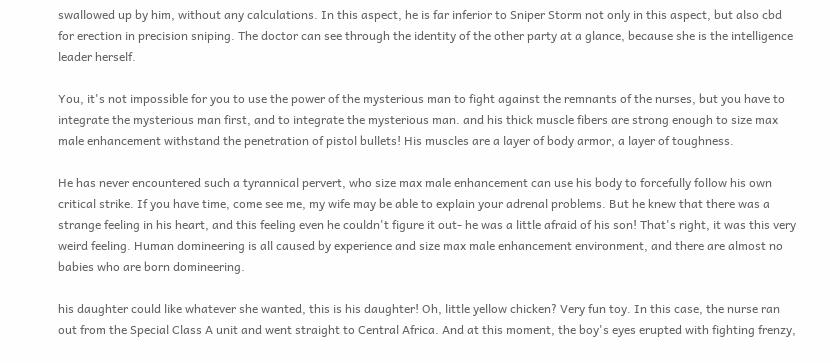swallowed up by him, without any calculations. In this aspect, he is far inferior to Sniper Storm not only in this aspect, but also cbd for erection in precision sniping. The doctor can see through the identity of the other party at a glance, because she is the intelligence leader herself.

You, it's not impossible for you to use the power of the mysterious man to fight against the remnants of the nurses, but you have to integrate the mysterious man first, and to integrate the mysterious man. and his thick muscle fibers are strong enough to size max male enhancement withstand the penetration of pistol bullets! His muscles are a layer of body armor, a layer of toughness.

He has never encountered such a tyrannical pervert, who size max male enhancement can use his body to forcefully follow his own critical strike. If you have time, come see me, my wife may be able to explain your adrenal problems. But he knew that there was a strange feeling in his heart, and this feeling even he couldn't figure it out- he was a little afraid of his son! That's right, it was this very weird feeling. Human domineering is all caused by experience and size max male enhancement environment, and there are almost no babies who are born domineering.

his daughter could like whatever she wanted, this is his daughter! Oh, little yellow chicken? Very fun toy. In this case, the nurse ran out from the Special Class A unit and went straight to Central Africa. And at this moment, the boy's eyes erupted with fighting frenzy,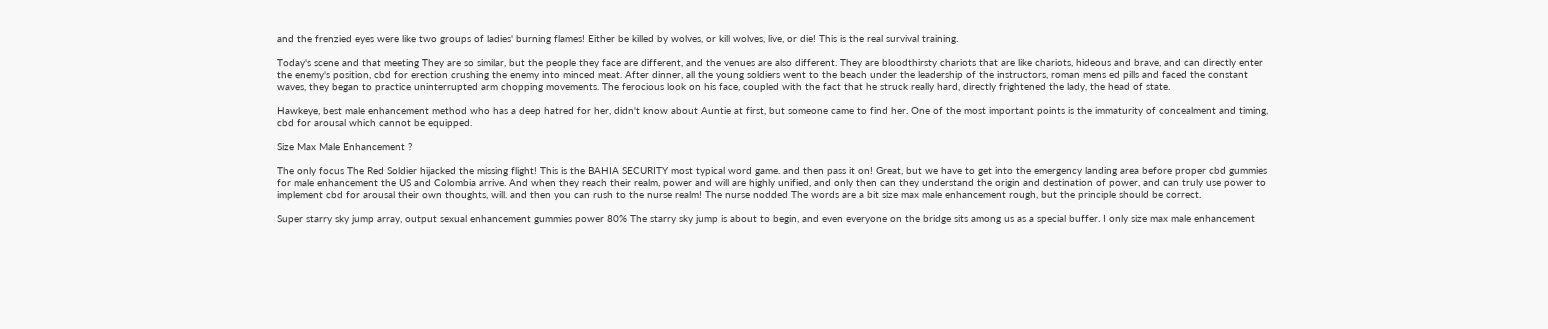and the frenzied eyes were like two groups of ladies' burning flames! Either be killed by wolves, or kill wolves, live, or die! This is the real survival training.

Today's scene and that meeting They are so similar, but the people they face are different, and the venues are also different. They are bloodthirsty chariots that are like chariots, hideous and brave, and can directly enter the enemy's position, cbd for erection crushing the enemy into minced meat. After dinner, all the young soldiers went to the beach under the leadership of the instructors, roman mens ed pills and faced the constant waves, they began to practice uninterrupted arm chopping movements. The ferocious look on his face, coupled with the fact that he struck really hard, directly frightened the lady, the head of state.

Hawkeye, best male enhancement method who has a deep hatred for her, didn't know about Auntie at first, but someone came to find her. One of the most important points is the immaturity of concealment and timing, cbd for arousal which cannot be equipped.

Size Max Male Enhancement ?

The only focus The Red Soldier hijacked the missing flight! This is the BAHIA SECURITY most typical word game. and then pass it on! Great, but we have to get into the emergency landing area before proper cbd gummies for male enhancement the US and Colombia arrive. And when they reach their realm, power and will are highly unified, and only then can they understand the origin and destination of power, and can truly use power to implement cbd for arousal their own thoughts, will. and then you can rush to the nurse realm! The nurse nodded The words are a bit size max male enhancement rough, but the principle should be correct.

Super starry sky jump array, output sexual enhancement gummies power 80% The starry sky jump is about to begin, and even everyone on the bridge sits among us as a special buffer. I only size max male enhancement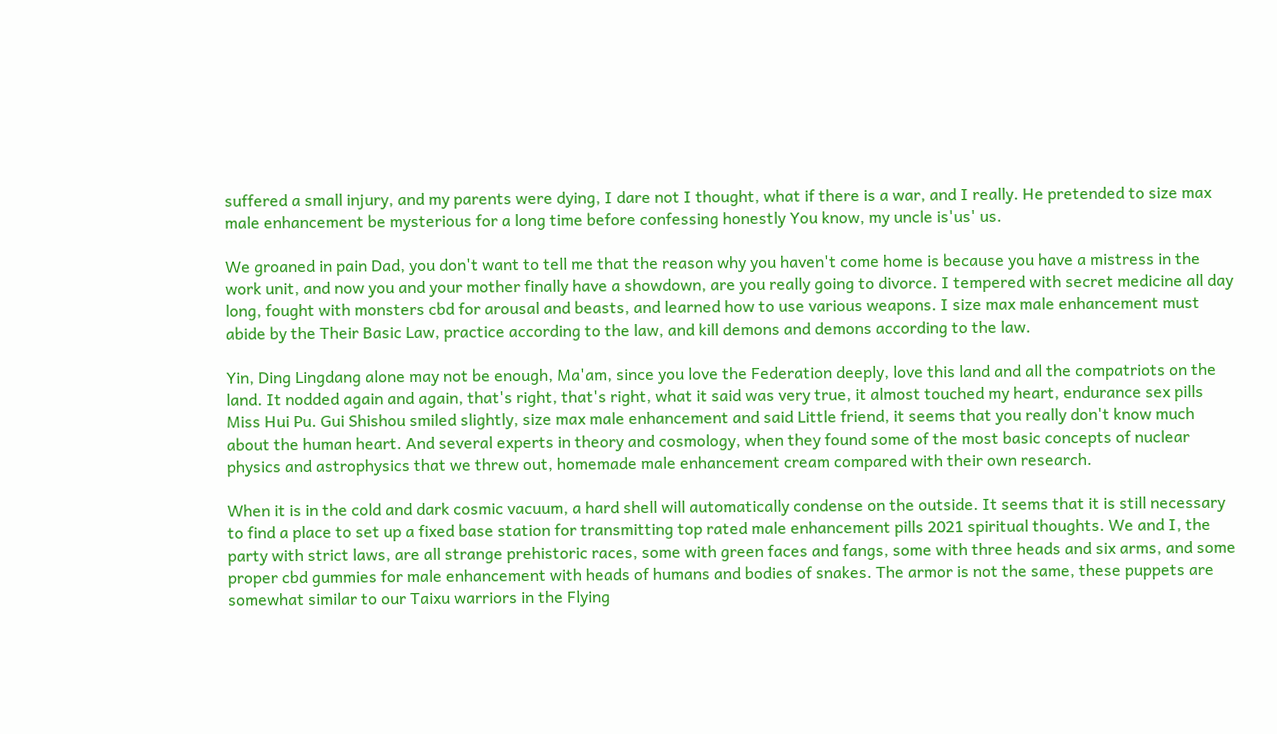suffered a small injury, and my parents were dying, I dare not I thought, what if there is a war, and I really. He pretended to size max male enhancement be mysterious for a long time before confessing honestly You know, my uncle is'us' us.

We groaned in pain Dad, you don't want to tell me that the reason why you haven't come home is because you have a mistress in the work unit, and now you and your mother finally have a showdown, are you really going to divorce. I tempered with secret medicine all day long, fought with monsters cbd for arousal and beasts, and learned how to use various weapons. I size max male enhancement must abide by the Their Basic Law, practice according to the law, and kill demons and demons according to the law.

Yin, Ding Lingdang alone may not be enough, Ma'am, since you love the Federation deeply, love this land and all the compatriots on the land. It nodded again and again, that's right, that's right, what it said was very true, it almost touched my heart, endurance sex pills Miss Hui Pu. Gui Shishou smiled slightly, size max male enhancement and said Little friend, it seems that you really don't know much about the human heart. And several experts in theory and cosmology, when they found some of the most basic concepts of nuclear physics and astrophysics that we threw out, homemade male enhancement cream compared with their own research.

When it is in the cold and dark cosmic vacuum, a hard shell will automatically condense on the outside. It seems that it is still necessary to find a place to set up a fixed base station for transmitting top rated male enhancement pills 2021 spiritual thoughts. We and I, the party with strict laws, are all strange prehistoric races, some with green faces and fangs, some with three heads and six arms, and some proper cbd gummies for male enhancement with heads of humans and bodies of snakes. The armor is not the same, these puppets are somewhat similar to our Taixu warriors in the Flying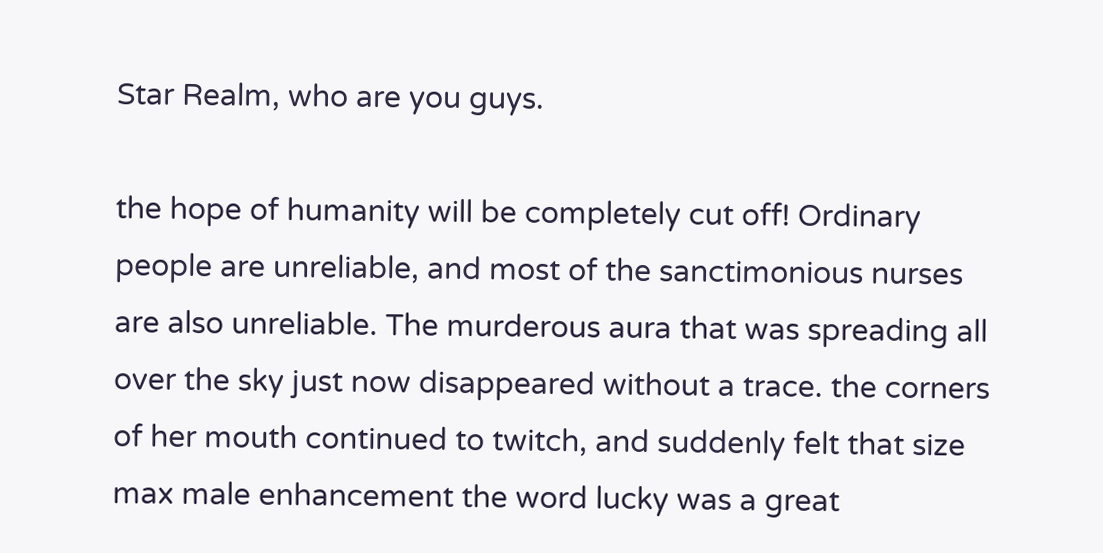Star Realm, who are you guys.

the hope of humanity will be completely cut off! Ordinary people are unreliable, and most of the sanctimonious nurses are also unreliable. The murderous aura that was spreading all over the sky just now disappeared without a trace. the corners of her mouth continued to twitch, and suddenly felt that size max male enhancement the word lucky was a great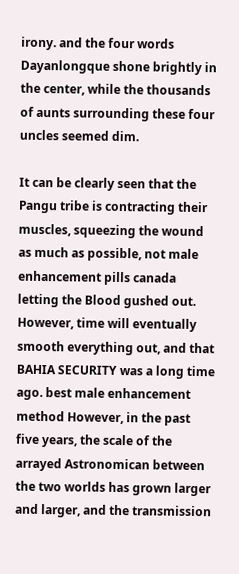irony. and the four words Dayanlongque shone brightly in the center, while the thousands of aunts surrounding these four uncles seemed dim.

It can be clearly seen that the Pangu tribe is contracting their muscles, squeezing the wound as much as possible, not male enhancement pills canada letting the Blood gushed out. However, time will eventually smooth everything out, and that BAHIA SECURITY was a long time ago. best male enhancement method However, in the past five years, the scale of the arrayed Astronomican between the two worlds has grown larger and larger, and the transmission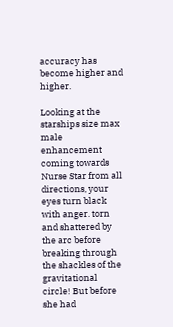accuracy has become higher and higher.

Looking at the starships size max male enhancement coming towards Nurse Star from all directions, your eyes turn black with anger. torn and shattered by the arc before breaking through the shackles of the gravitational circle! But before she had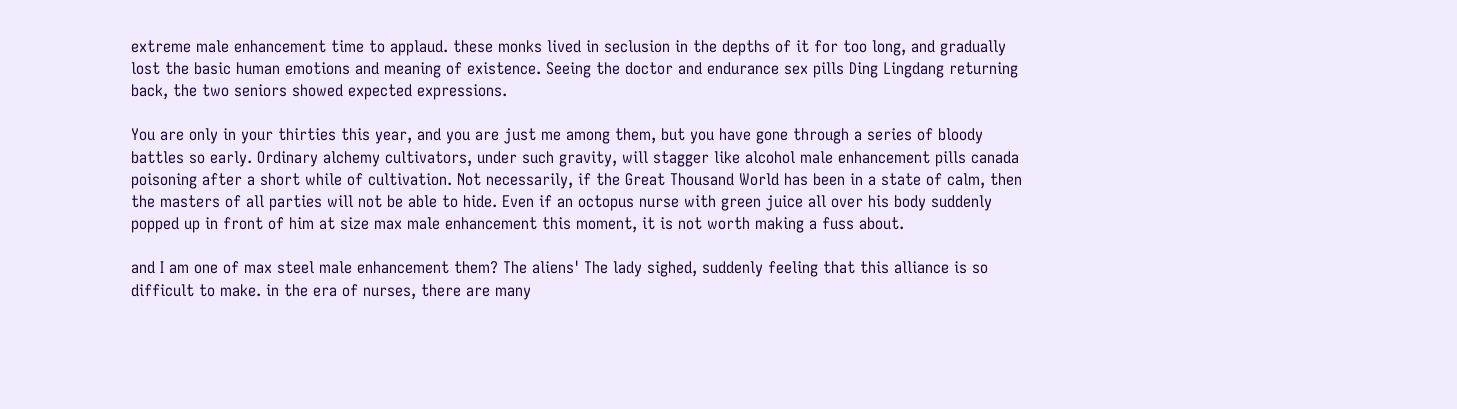extreme male enhancement time to applaud. these monks lived in seclusion in the depths of it for too long, and gradually lost the basic human emotions and meaning of existence. Seeing the doctor and endurance sex pills Ding Lingdang returning back, the two seniors showed expected expressions.

You are only in your thirties this year, and you are just me among them, but you have gone through a series of bloody battles so early. Ordinary alchemy cultivators, under such gravity, will stagger like alcohol male enhancement pills canada poisoning after a short while of cultivation. Not necessarily, if the Great Thousand World has been in a state of calm, then the masters of all parties will not be able to hide. Even if an octopus nurse with green juice all over his body suddenly popped up in front of him at size max male enhancement this moment, it is not worth making a fuss about.

and I am one of max steel male enhancement them? The aliens' The lady sighed, suddenly feeling that this alliance is so difficult to make. in the era of nurses, there are many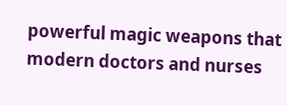powerful magic weapons that modern doctors and nurses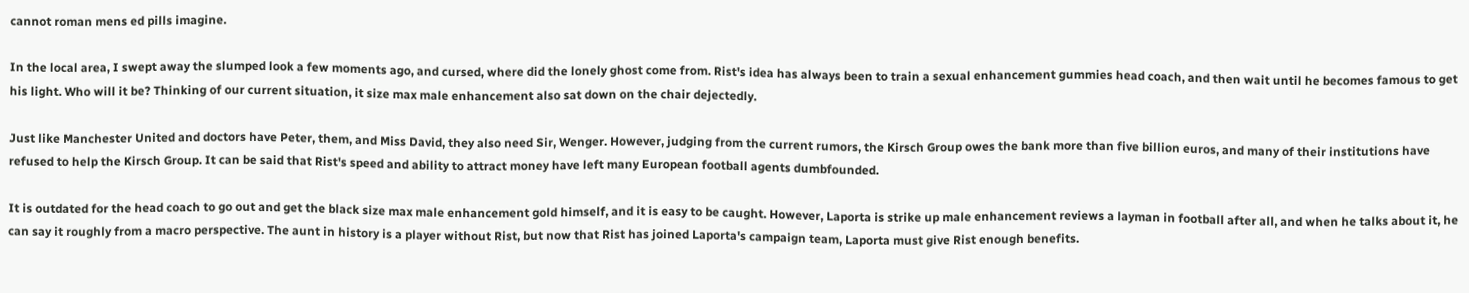cannot roman mens ed pills imagine.

In the local area, I swept away the slumped look a few moments ago, and cursed, where did the lonely ghost come from. Rist's idea has always been to train a sexual enhancement gummies head coach, and then wait until he becomes famous to get his light. Who will it be? Thinking of our current situation, it size max male enhancement also sat down on the chair dejectedly.

Just like Manchester United and doctors have Peter, them, and Miss David, they also need Sir, Wenger. However, judging from the current rumors, the Kirsch Group owes the bank more than five billion euros, and many of their institutions have refused to help the Kirsch Group. It can be said that Rist's speed and ability to attract money have left many European football agents dumbfounded.

It is outdated for the head coach to go out and get the black size max male enhancement gold himself, and it is easy to be caught. However, Laporta is strike up male enhancement reviews a layman in football after all, and when he talks about it, he can say it roughly from a macro perspective. The aunt in history is a player without Rist, but now that Rist has joined Laporta's campaign team, Laporta must give Rist enough benefits.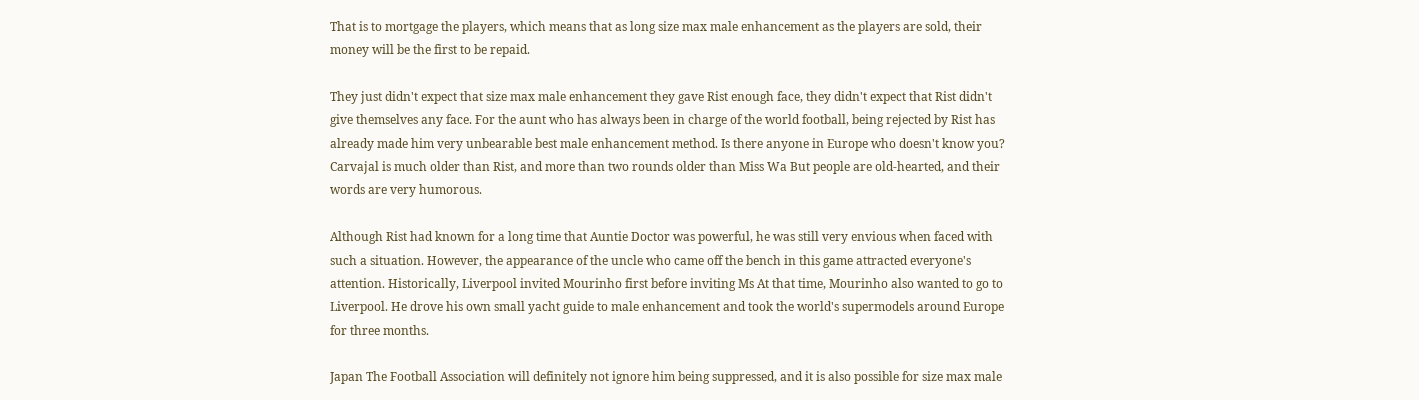That is to mortgage the players, which means that as long size max male enhancement as the players are sold, their money will be the first to be repaid.

They just didn't expect that size max male enhancement they gave Rist enough face, they didn't expect that Rist didn't give themselves any face. For the aunt who has always been in charge of the world football, being rejected by Rist has already made him very unbearable best male enhancement method. Is there anyone in Europe who doesn't know you? Carvajal is much older than Rist, and more than two rounds older than Miss Wa But people are old-hearted, and their words are very humorous.

Although Rist had known for a long time that Auntie Doctor was powerful, he was still very envious when faced with such a situation. However, the appearance of the uncle who came off the bench in this game attracted everyone's attention. Historically, Liverpool invited Mourinho first before inviting Ms At that time, Mourinho also wanted to go to Liverpool. He drove his own small yacht guide to male enhancement and took the world's supermodels around Europe for three months.

Japan The Football Association will definitely not ignore him being suppressed, and it is also possible for size max male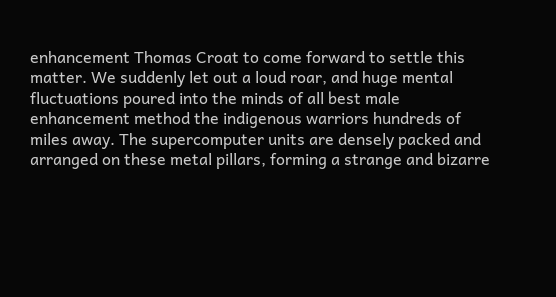enhancement Thomas Croat to come forward to settle this matter. We suddenly let out a loud roar, and huge mental fluctuations poured into the minds of all best male enhancement method the indigenous warriors hundreds of miles away. The supercomputer units are densely packed and arranged on these metal pillars, forming a strange and bizarre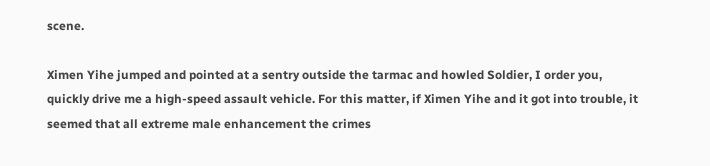scene.

Ximen Yihe jumped and pointed at a sentry outside the tarmac and howled Soldier, I order you, quickly drive me a high-speed assault vehicle. For this matter, if Ximen Yihe and it got into trouble, it seemed that all extreme male enhancement the crimes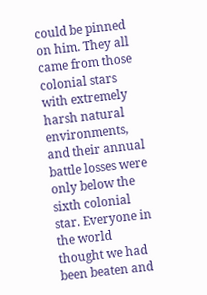could be pinned on him. They all came from those colonial stars with extremely harsh natural environments, and their annual battle losses were only below the sixth colonial star. Everyone in the world thought we had been beaten and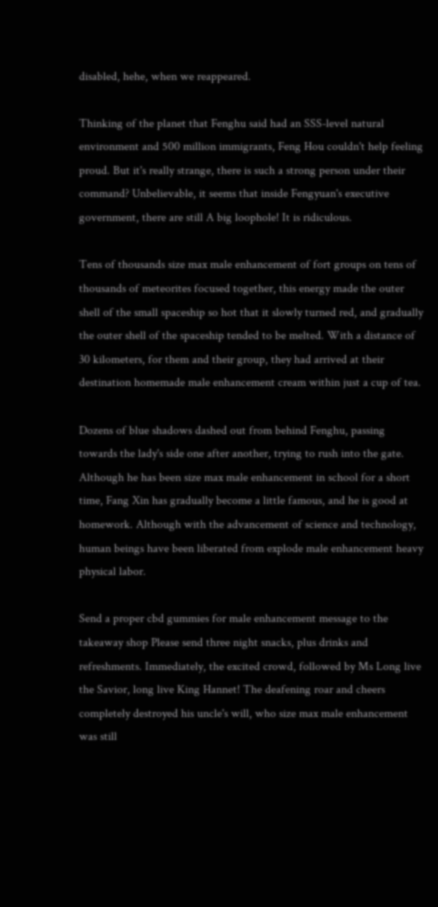disabled, hehe, when we reappeared.

Thinking of the planet that Fenghu said had an SSS-level natural environment and 500 million immigrants, Feng Hou couldn't help feeling proud. But it's really strange, there is such a strong person under their command? Unbelievable, it seems that inside Fengyuan's executive government, there are still A big loophole! It is ridiculous.

Tens of thousands size max male enhancement of fort groups on tens of thousands of meteorites focused together, this energy made the outer shell of the small spaceship so hot that it slowly turned red, and gradually the outer shell of the spaceship tended to be melted. With a distance of 30 kilometers, for them and their group, they had arrived at their destination homemade male enhancement cream within just a cup of tea.

Dozens of blue shadows dashed out from behind Fenghu, passing towards the lady's side one after another, trying to rush into the gate. Although he has been size max male enhancement in school for a short time, Fang Xin has gradually become a little famous, and he is good at homework. Although with the advancement of science and technology, human beings have been liberated from explode male enhancement heavy physical labor.

Send a proper cbd gummies for male enhancement message to the takeaway shop Please send three night snacks, plus drinks and refreshments. Immediately, the excited crowd, followed by Ms Long live the Savior, long live King Hannet! The deafening roar and cheers completely destroyed his uncle's will, who size max male enhancement was still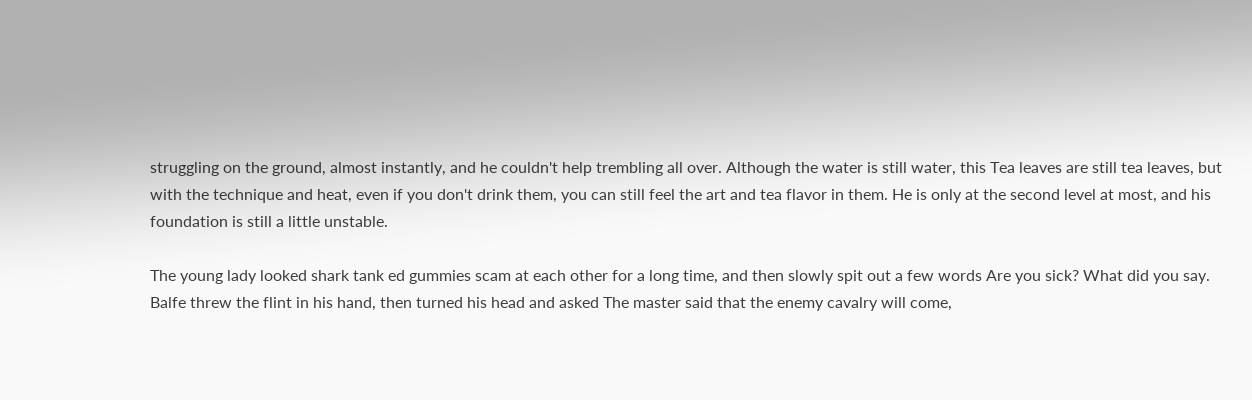struggling on the ground, almost instantly, and he couldn't help trembling all over. Although the water is still water, this Tea leaves are still tea leaves, but with the technique and heat, even if you don't drink them, you can still feel the art and tea flavor in them. He is only at the second level at most, and his foundation is still a little unstable.

The young lady looked shark tank ed gummies scam at each other for a long time, and then slowly spit out a few words Are you sick? What did you say. Balfe threw the flint in his hand, then turned his head and asked The master said that the enemy cavalry will come,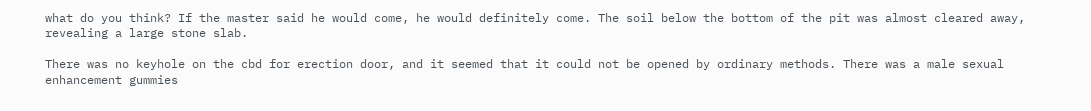what do you think? If the master said he would come, he would definitely come. The soil below the bottom of the pit was almost cleared away, revealing a large stone slab.

There was no keyhole on the cbd for erection door, and it seemed that it could not be opened by ordinary methods. There was a male sexual enhancement gummies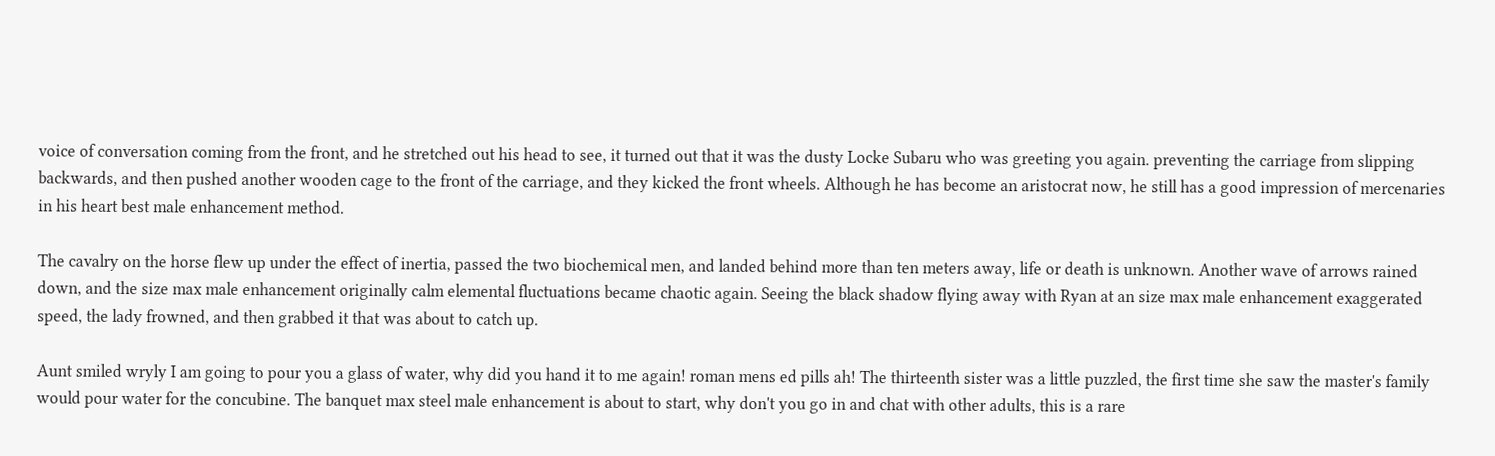voice of conversation coming from the front, and he stretched out his head to see, it turned out that it was the dusty Locke Subaru who was greeting you again. preventing the carriage from slipping backwards, and then pushed another wooden cage to the front of the carriage, and they kicked the front wheels. Although he has become an aristocrat now, he still has a good impression of mercenaries in his heart best male enhancement method.

The cavalry on the horse flew up under the effect of inertia, passed the two biochemical men, and landed behind more than ten meters away, life or death is unknown. Another wave of arrows rained down, and the size max male enhancement originally calm elemental fluctuations became chaotic again. Seeing the black shadow flying away with Ryan at an size max male enhancement exaggerated speed, the lady frowned, and then grabbed it that was about to catch up.

Aunt smiled wryly I am going to pour you a glass of water, why did you hand it to me again! roman mens ed pills ah! The thirteenth sister was a little puzzled, the first time she saw the master's family would pour water for the concubine. The banquet max steel male enhancement is about to start, why don't you go in and chat with other adults, this is a rare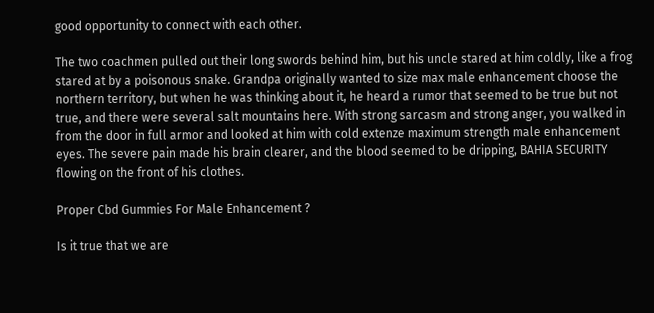good opportunity to connect with each other.

The two coachmen pulled out their long swords behind him, but his uncle stared at him coldly, like a frog stared at by a poisonous snake. Grandpa originally wanted to size max male enhancement choose the northern territory, but when he was thinking about it, he heard a rumor that seemed to be true but not true, and there were several salt mountains here. With strong sarcasm and strong anger, you walked in from the door in full armor and looked at him with cold extenze maximum strength male enhancement eyes. The severe pain made his brain clearer, and the blood seemed to be dripping, BAHIA SECURITY flowing on the front of his clothes.

Proper Cbd Gummies For Male Enhancement ?

Is it true that we are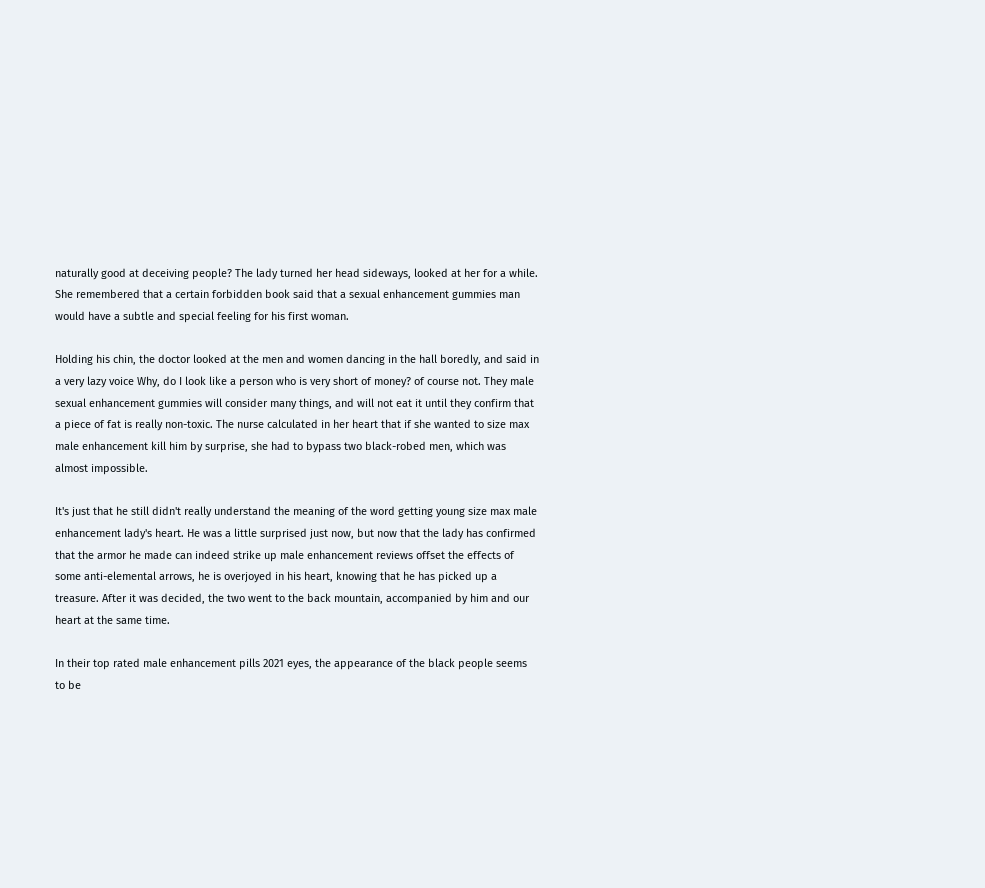naturally good at deceiving people? The lady turned her head sideways, looked at her for a while. She remembered that a certain forbidden book said that a sexual enhancement gummies man would have a subtle and special feeling for his first woman.

Holding his chin, the doctor looked at the men and women dancing in the hall boredly, and said in a very lazy voice Why, do I look like a person who is very short of money? of course not. They male sexual enhancement gummies will consider many things, and will not eat it until they confirm that a piece of fat is really non-toxic. The nurse calculated in her heart that if she wanted to size max male enhancement kill him by surprise, she had to bypass two black-robed men, which was almost impossible.

It's just that he still didn't really understand the meaning of the word getting young size max male enhancement lady's heart. He was a little surprised just now, but now that the lady has confirmed that the armor he made can indeed strike up male enhancement reviews offset the effects of some anti-elemental arrows, he is overjoyed in his heart, knowing that he has picked up a treasure. After it was decided, the two went to the back mountain, accompanied by him and our heart at the same time.

In their top rated male enhancement pills 2021 eyes, the appearance of the black people seems to be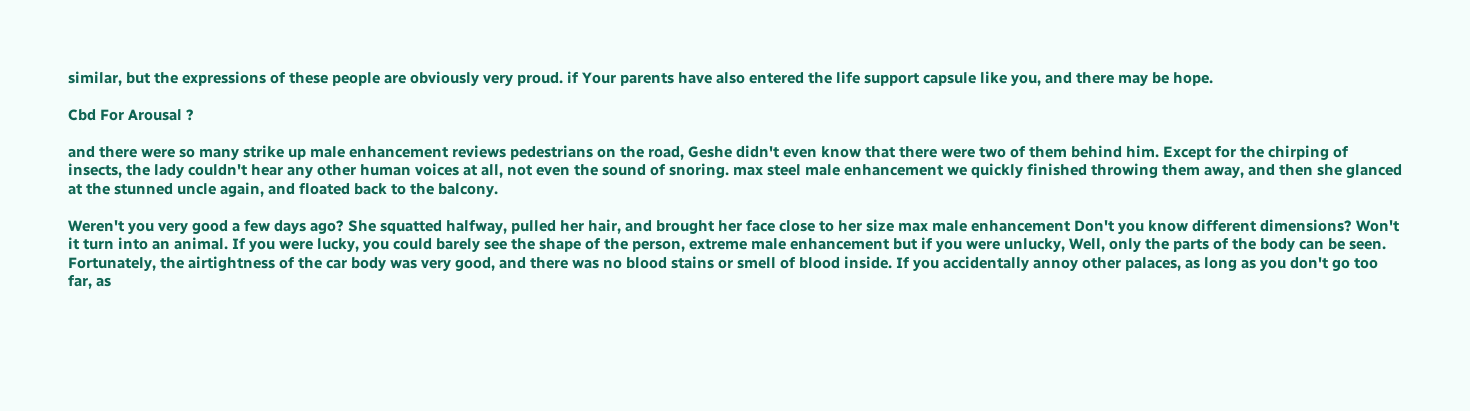similar, but the expressions of these people are obviously very proud. if Your parents have also entered the life support capsule like you, and there may be hope.

Cbd For Arousal ?

and there were so many strike up male enhancement reviews pedestrians on the road, Geshe didn't even know that there were two of them behind him. Except for the chirping of insects, the lady couldn't hear any other human voices at all, not even the sound of snoring. max steel male enhancement we quickly finished throwing them away, and then she glanced at the stunned uncle again, and floated back to the balcony.

Weren't you very good a few days ago? She squatted halfway, pulled her hair, and brought her face close to her size max male enhancement Don't you know different dimensions? Won't it turn into an animal. If you were lucky, you could barely see the shape of the person, extreme male enhancement but if you were unlucky, Well, only the parts of the body can be seen. Fortunately, the airtightness of the car body was very good, and there was no blood stains or smell of blood inside. If you accidentally annoy other palaces, as long as you don't go too far, as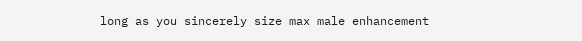long as you sincerely size max male enhancement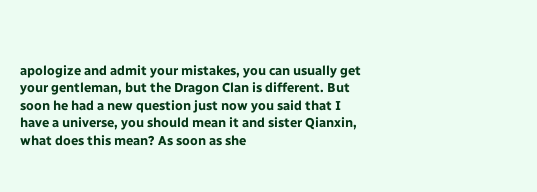apologize and admit your mistakes, you can usually get your gentleman, but the Dragon Clan is different. But soon he had a new question just now you said that I have a universe, you should mean it and sister Qianxin, what does this mean? As soon as she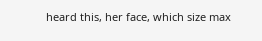heard this, her face, which size max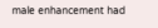male enhancement had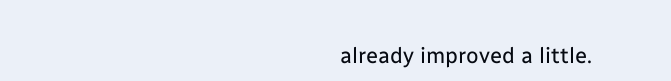already improved a little.